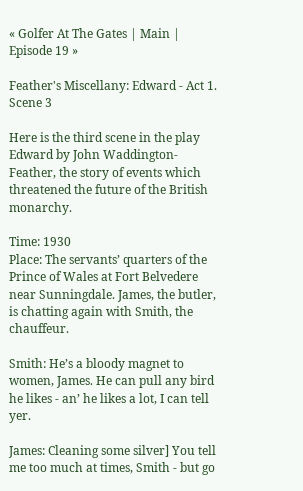« Golfer At The Gates | Main | Episode 19 »

Feather's Miscellany: Edward - Act 1. Scene 3

Here is the third scene in the play Edward by John Waddington-Feather, the story of events which threatened the future of the British monarchy.

Time: 1930
Place: The servants’ quarters of the Prince of Wales at Fort Belvedere near Sunningdale. James, the butler, is chatting again with Smith, the chauffeur.

Smith: He’s a bloody magnet to women, James. He can pull any bird he likes - an’ he likes a lot, I can tell yer.

James: Cleaning some silver] You tell me too much at times, Smith - but go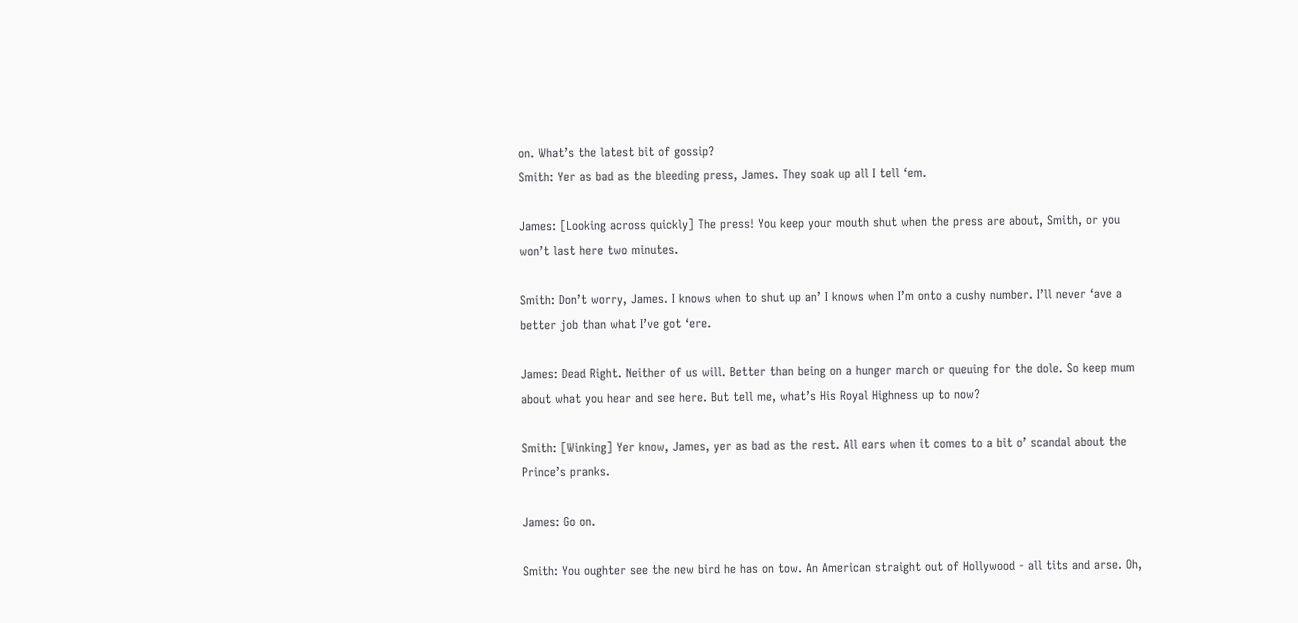on. What’s the latest bit of gossip?
Smith: Yer as bad as the bleeding press, James. They soak up all I tell ‘em.

James: [Looking across quickly] The press! You keep your mouth shut when the press are about, Smith, or you won’t last here two minutes.

Smith: Don’t worry, James. I knows when to shut up an’ I knows when I’m onto a cushy number. I’ll never ‘ave a better job than what I’ve got ‘ere.

James: Dead Right. Neither of us will. Better than being on a hunger march or queuing for the dole. So keep mum about what you hear and see here. But tell me, what’s His Royal Highness up to now?

Smith: [Winking] Yer know, James, yer as bad as the rest. All ears when it comes to a bit o’ scandal about the Prince’s pranks.

James: Go on.

Smith: You oughter see the new bird he has on tow. An American straight out of Hollywood - all tits and arse. Oh,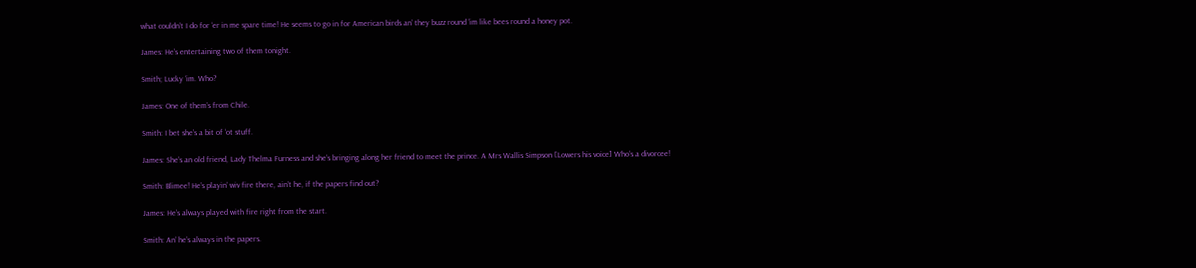what couldn’t I do for ‘er in me spare time! He seems to go in for American birds an’ they buzz round ‘im like bees round a honey pot.

James: He’s entertaining two of them tonight.

Smith; Lucky ‘im. Who?

James: One of them’s from Chile.

Smith: I bet she’s a bit of ‘ot stuff.

James: She’s an old friend, Lady Thelma Furness and she’s bringing along her friend to meet the prince. A Mrs Wallis Simpson [Lowers his voice] Who’s a divorcee!

Smith: Blimee! He’s playin’ wiv fire there, ain’t he, if the papers find out?

James: He’s always played with fire right from the start.

Smith: An’ he’s always in the papers.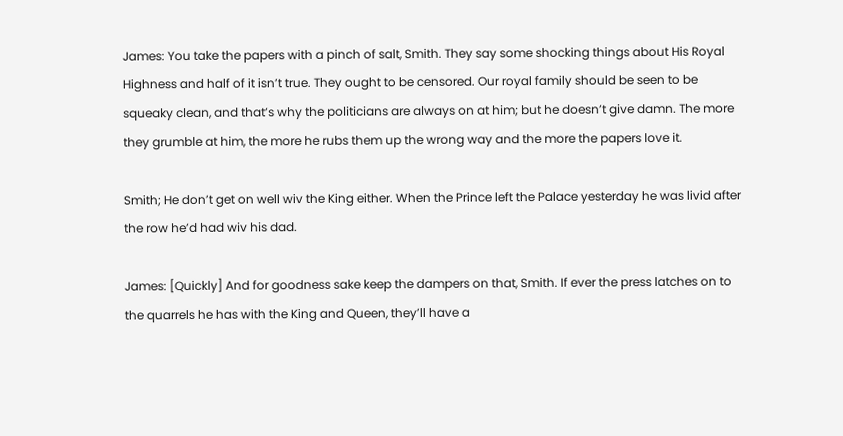James: You take the papers with a pinch of salt, Smith. They say some shocking things about His Royal Highness and half of it isn’t true. They ought to be censored. Our royal family should be seen to be squeaky clean, and that’s why the politicians are always on at him; but he doesn’t give damn. The more they grumble at him, the more he rubs them up the wrong way and the more the papers love it.

Smith; He don’t get on well wiv the King either. When the Prince left the Palace yesterday he was livid after the row he’d had wiv his dad.

James: [Quickly] And for goodness sake keep the dampers on that, Smith. If ever the press latches on to the quarrels he has with the King and Queen, they’ll have a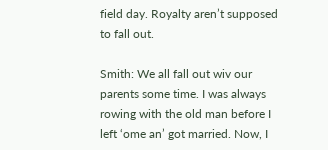field day. Royalty aren’t supposed to fall out.

Smith: We all fall out wiv our parents some time. I was always rowing with the old man before I left ‘ome an’ got married. Now, I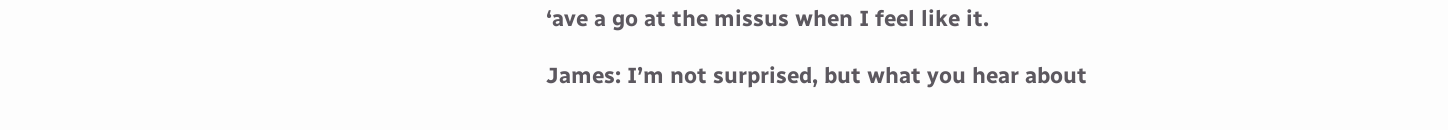‘ave a go at the missus when I feel like it.

James: I’m not surprised, but what you hear about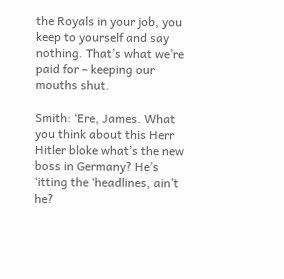the Royals in your job, you keep to yourself and say nothing. That’s what we’re paid for – keeping our mouths shut.

Smith: ‘Ere, James. What you think about this Herr Hitler bloke what’s the new boss in Germany? He’s ‘itting the ‘headlines, ain’t he?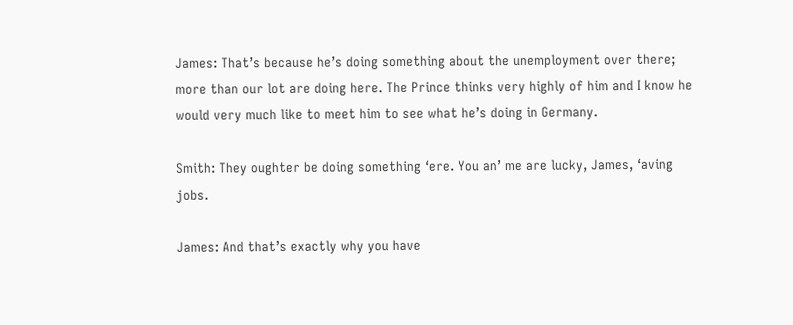James: That’s because he’s doing something about the unemployment over there; more than our lot are doing here. The Prince thinks very highly of him and I know he would very much like to meet him to see what he’s doing in Germany.

Smith: They oughter be doing something ‘ere. You an’ me are lucky, James, ‘aving jobs.

James: And that’s exactly why you have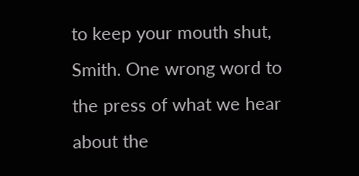to keep your mouth shut, Smith. One wrong word to the press of what we hear about the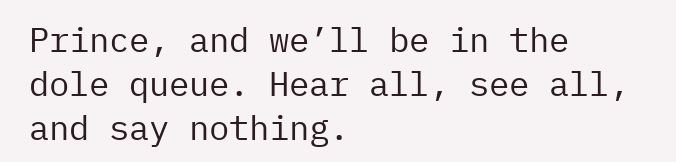Prince, and we’ll be in the dole queue. Hear all, see all, and say nothing.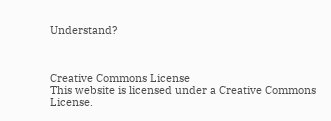Understand?



Creative Commons License
This website is licensed under a Creative Commons License.